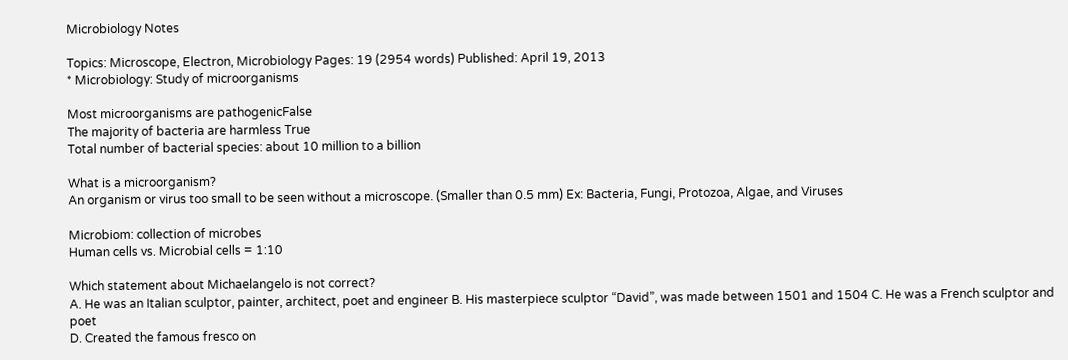Microbiology Notes

Topics: Microscope, Electron, Microbiology Pages: 19 (2954 words) Published: April 19, 2013
* Microbiology: Study of microorganisms

Most microorganisms are pathogenicFalse
The majority of bacteria are harmless True
Total number of bacterial species: about 10 million to a billion

What is a microorganism?
An organism or virus too small to be seen without a microscope. (Smaller than 0.5 mm) Ex: Bacteria, Fungi, Protozoa, Algae, and Viruses

Microbiom: collection of microbes
Human cells vs. Microbial cells = 1:10

Which statement about Michaelangelo is not correct?
A. He was an Italian sculptor, painter, architect, poet and engineer B. His masterpiece sculptor “David”, was made between 1501 and 1504 C. He was a French sculptor and poet
D. Created the famous fresco on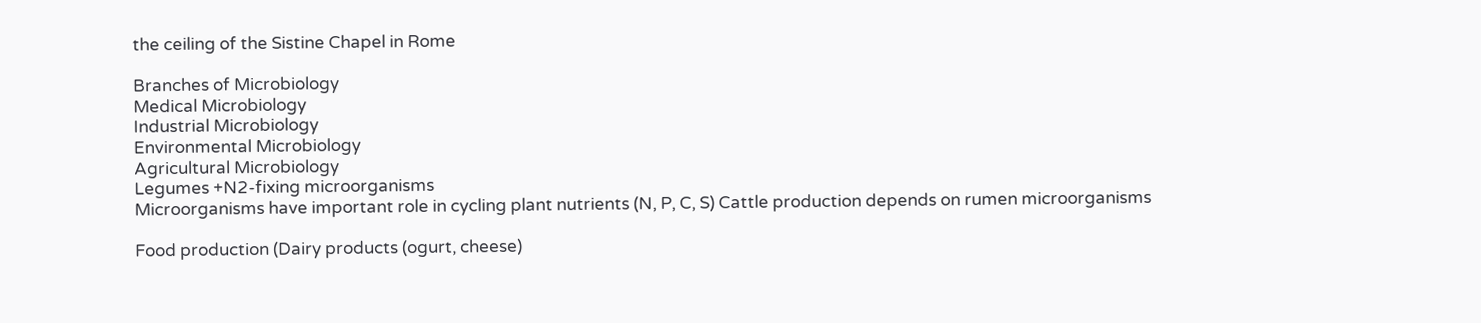the ceiling of the Sistine Chapel in Rome

Branches of Microbiology
Medical Microbiology
Industrial Microbiology
Environmental Microbiology
Agricultural Microbiology
Legumes +N2-fixing microorganisms
Microorganisms have important role in cycling plant nutrients (N, P, C, S) Cattle production depends on rumen microorganisms

Food production (Dairy products (ogurt, cheese)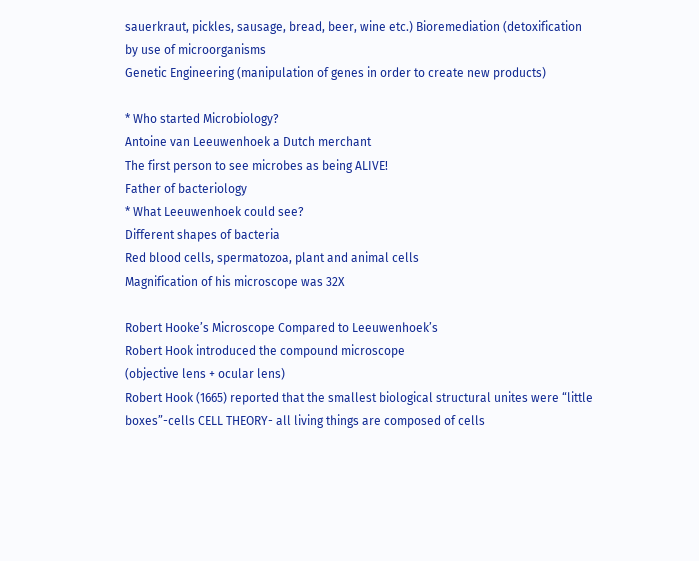sauerkraut, pickles, sausage, bread, beer, wine etc.) Bioremediation (detoxification by use of microorganisms
Genetic Engineering (manipulation of genes in order to create new products)

* Who started Microbiology?
Antoine van Leeuwenhoek a Dutch merchant
The first person to see microbes as being ALIVE!
Father of bacteriology
* What Leeuwenhoek could see?
Different shapes of bacteria
Red blood cells, spermatozoa, plant and animal cells
Magnification of his microscope was 32X

Robert Hooke’s Microscope Compared to Leeuwenhoek’s
Robert Hook introduced the compound microscope
(objective lens + ocular lens)
Robert Hook (1665) reported that the smallest biological structural unites were “little boxes”-cells CELL THEORY- all living things are composed of cells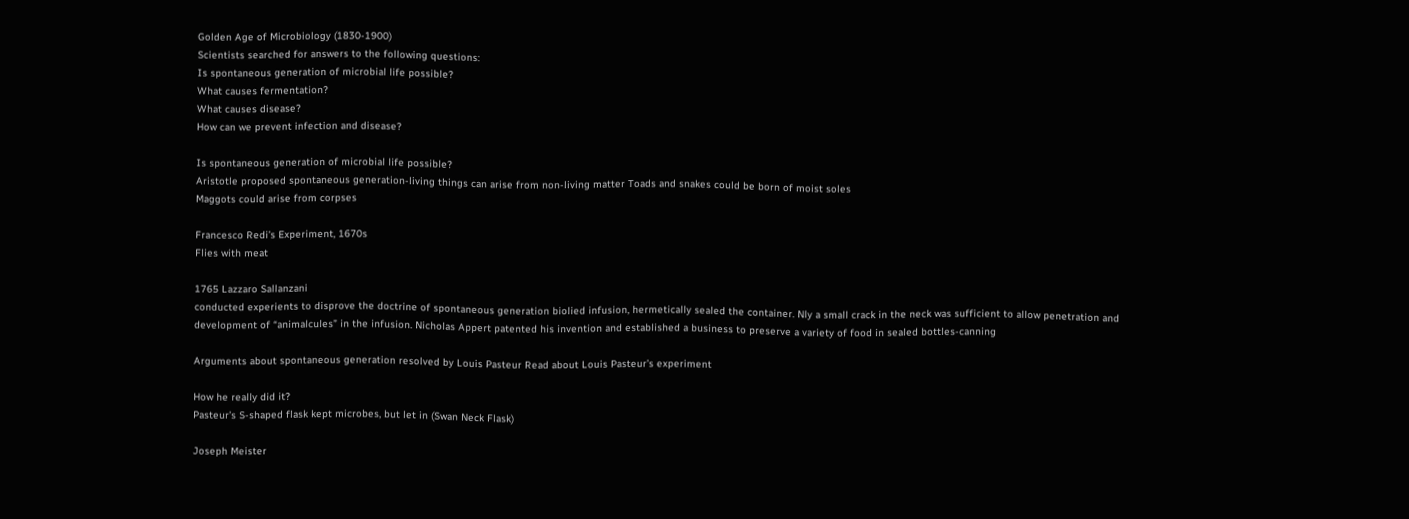Golden Age of Microbiology (1830-1900)
Scientists searched for answers to the following questions:
Is spontaneous generation of microbial life possible?
What causes fermentation?
What causes disease?
How can we prevent infection and disease?

Is spontaneous generation of microbial life possible?
Aristotle proposed spontaneous generation-living things can arise from non-living matter Toads and snakes could be born of moist soles
Maggots could arise from corpses

Francesco Redi’s Experiment, 1670s
Flies with meat

1765 Lazzaro Sallanzani
conducted experients to disprove the doctrine of spontaneous generation biolied infusion, hermetically sealed the container. Nly a small crack in the neck was sufficient to allow penetration and development of “animalcules” in the infusion. Nicholas Appert patented his invention and established a business to preserve a variety of food in sealed bottles-canning

Arguments about spontaneous generation resolved by Louis Pasteur Read about Louis Pasteur’s experiment

How he really did it?
Pasteur’s S-shaped flask kept microbes, but let in (Swan Neck Flask)

Joseph Meister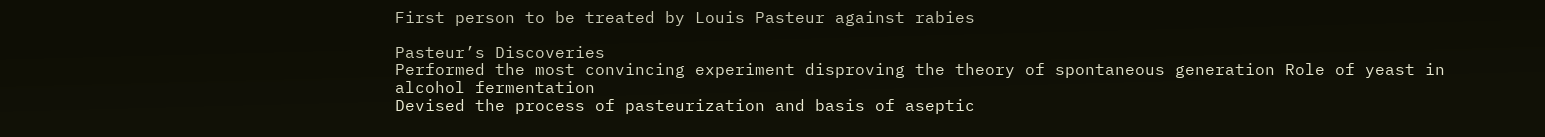First person to be treated by Louis Pasteur against rabies

Pasteur’s Discoveries
Performed the most convincing experiment disproving the theory of spontaneous generation Role of yeast in alcohol fermentation
Devised the process of pasteurization and basis of aseptic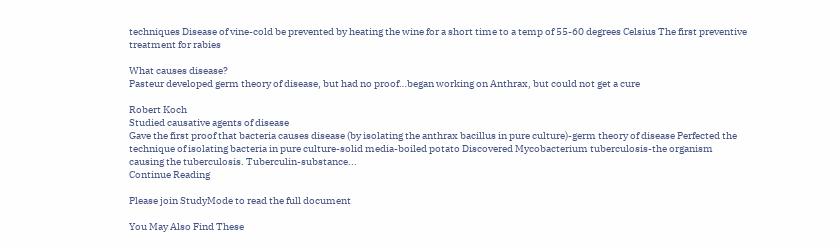techniques Disease of vine-cold be prevented by heating the wine for a short time to a temp of 55-60 degrees Celsius The first preventive treatment for rabies

What causes disease?
Pasteur developed germ theory of disease, but had no proof…began working on Anthrax, but could not get a cure

Robert Koch
Studied causative agents of disease
Gave the first proof that bacteria causes disease (by isolating the anthrax bacillus in pure culture)-germ theory of disease Perfected the technique of isolating bacteria in pure culture-solid media-boiled potato Discovered Mycobacterium tuberculosis-the organism causing the tuberculosis. Tuberculin-substance...
Continue Reading

Please join StudyMode to read the full document

You May Also Find These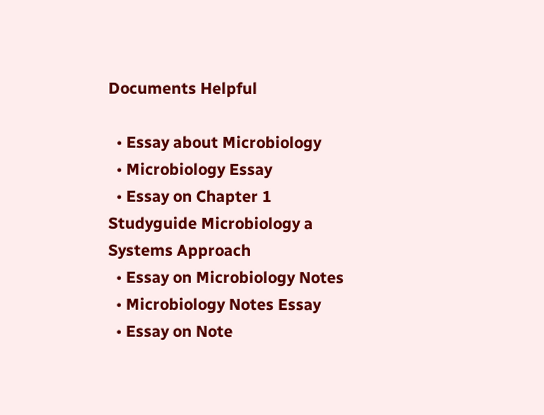Documents Helpful

  • Essay about Microbiology
  • Microbiology Essay
  • Essay on Chapter 1 Studyguide Microbiology a Systems Approach
  • Essay on Microbiology Notes
  • Microbiology Notes Essay
  • Essay on Note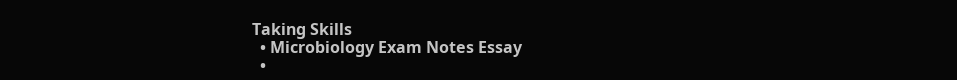Taking Skills
  • Microbiology Exam Notes Essay
  •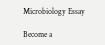Microbiology Essay

Become a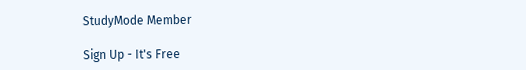StudyMode Member

Sign Up - It's Free